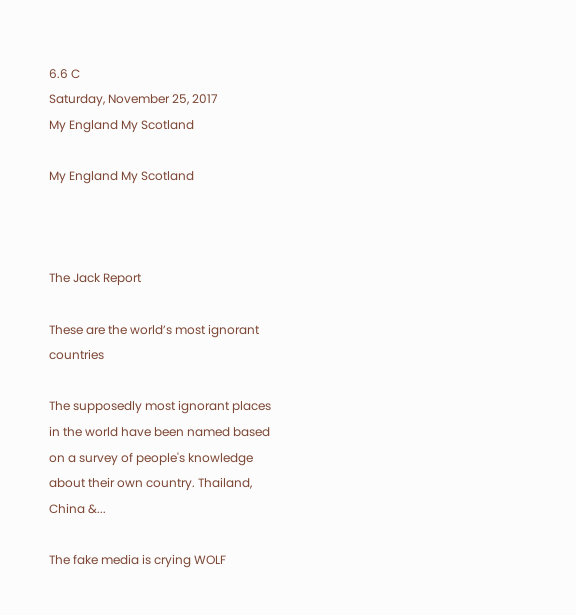6.6 C
Saturday, November 25, 2017
My England My Scotland

My England My Scotland



The Jack Report

These are the world’s most ignorant countries

The supposedly most ignorant places in the world have been named based on a survey of people's knowledge about their own country. Thailand, China &...

The fake media is crying WOLF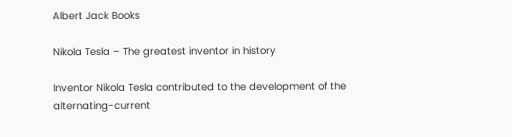Albert Jack Books

Nikola Tesla – The greatest inventor in history

Inventor Nikola Tesla contributed to the development of the alternating-current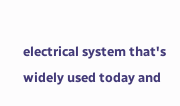electrical system that's widely used today and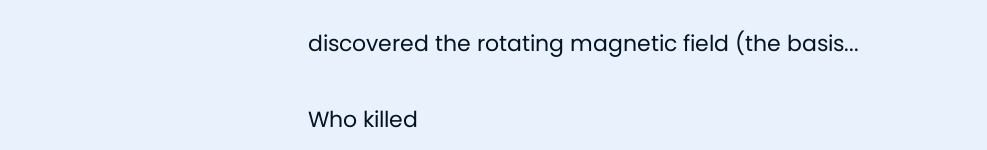discovered the rotating magnetic field (the basis...

Who killed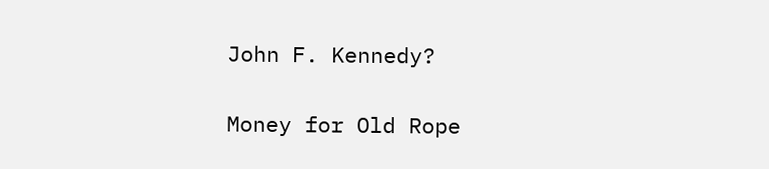John F. Kennedy?

Money for Old Rope